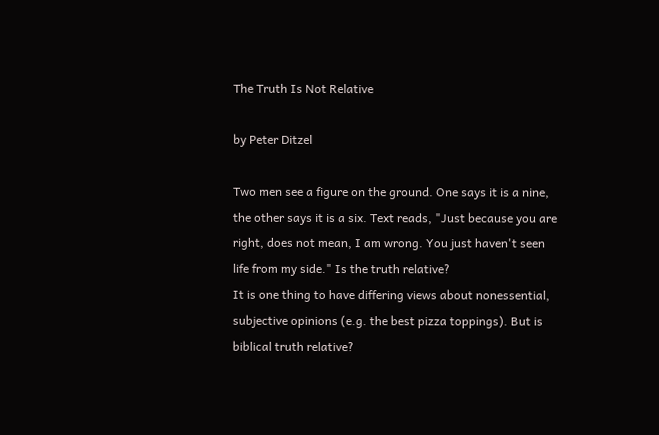The Truth Is Not Relative

by Peter Ditzel

Two men see a figure on the ground. One says it is a nine, the other says it is a six. Text reads, "Just because you are right, does not mean, I am wrong. You just haven't seen life from my side." Is the truth relative?
It is one thing to have differing views about nonessential, subjective opinions (e.g. the best pizza toppings). But is biblical truth relative?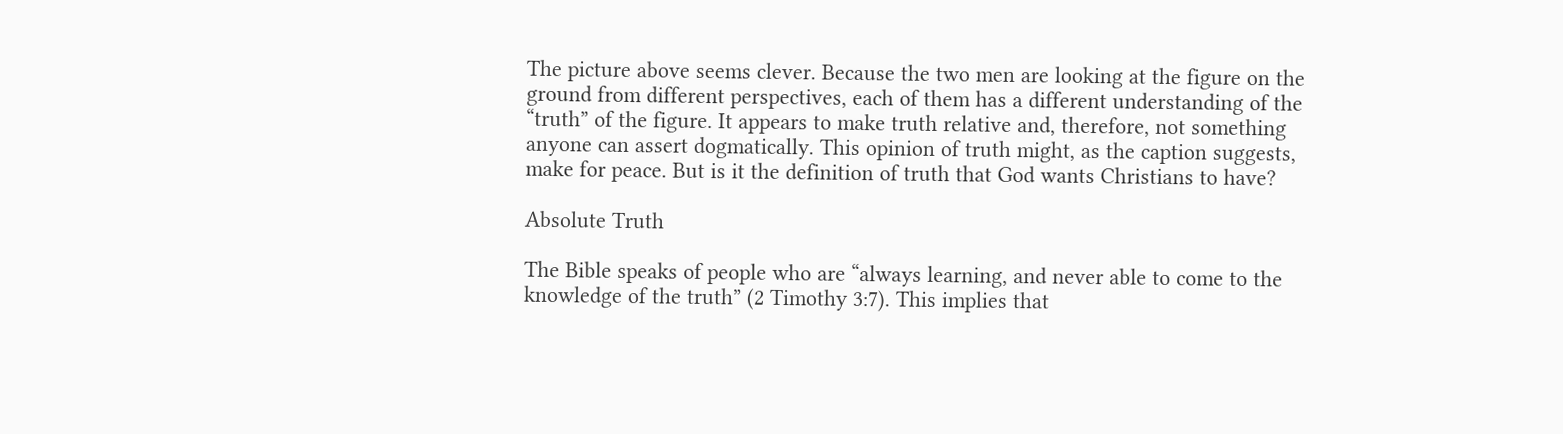The picture above seems clever. Because the two men are looking at the figure on the ground from different perspectives, each of them has a different understanding of the “truth” of the figure. It appears to make truth relative and, therefore, not something anyone can assert dogmatically. This opinion of truth might, as the caption suggests, make for peace. But is it the definition of truth that God wants Christians to have?

Absolute Truth

The Bible speaks of people who are “always learning, and never able to come to the knowledge of the truth” (2 Timothy 3:7). This implies that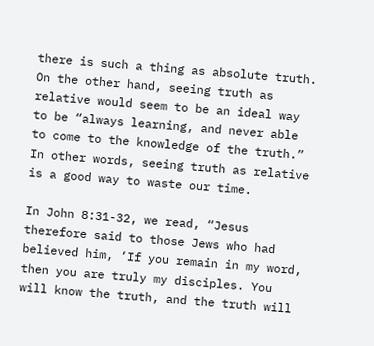there is such a thing as absolute truth. On the other hand, seeing truth as relative would seem to be an ideal way to be “always learning, and never able to come to the knowledge of the truth.” In other words, seeing truth as relative is a good way to waste our time.

In John 8:31-32, we read, “Jesus therefore said to those Jews who had believed him, ‘If you remain in my word, then you are truly my disciples. You will know the truth, and the truth will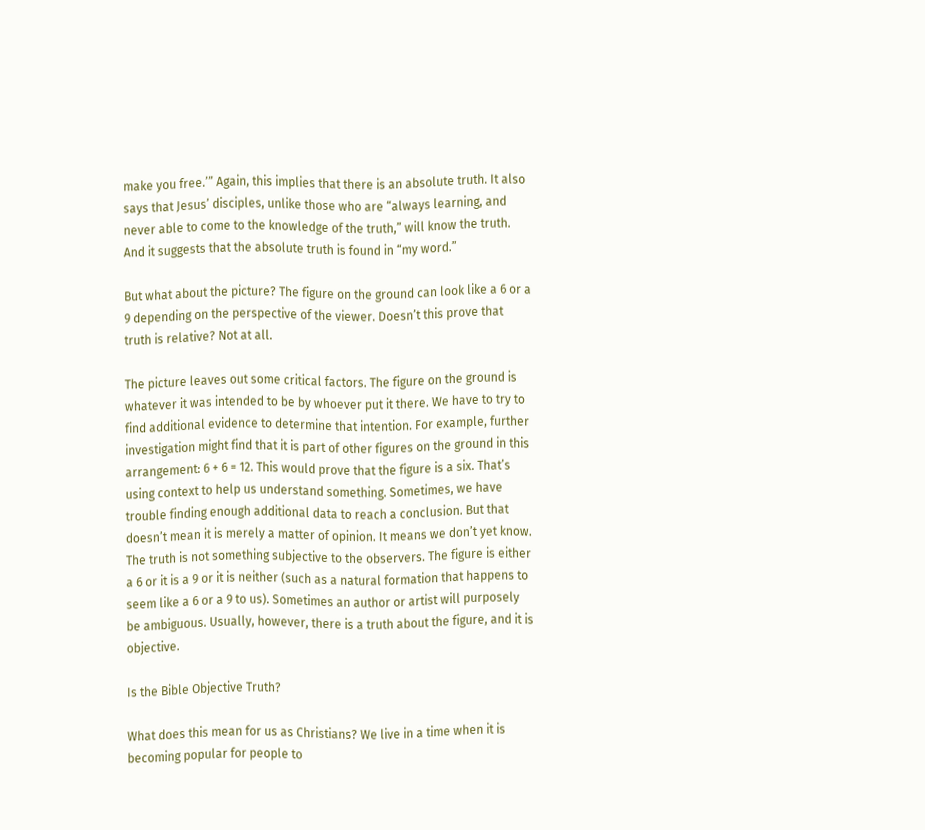make you free.’” Again, this implies that there is an absolute truth. It also says that Jesus’ disciples, unlike those who are “always learning, and never able to come to the knowledge of the truth,” will know the truth. And it suggests that the absolute truth is found in “my word.”

But what about the picture? The figure on the ground can look like a 6 or a 9 depending on the perspective of the viewer. Doesn’t this prove that truth is relative? Not at all.

The picture leaves out some critical factors. The figure on the ground is whatever it was intended to be by whoever put it there. We have to try to find additional evidence to determine that intention. For example, further investigation might find that it is part of other figures on the ground in this arrangement: 6 + 6 = 12. This would prove that the figure is a six. That’s using context to help us understand something. Sometimes, we have trouble finding enough additional data to reach a conclusion. But that doesn’t mean it is merely a matter of opinion. It means we don’t yet know. The truth is not something subjective to the observers. The figure is either a 6 or it is a 9 or it is neither (such as a natural formation that happens to seem like a 6 or a 9 to us). Sometimes an author or artist will purposely be ambiguous. Usually, however, there is a truth about the figure, and it is objective.

Is the Bible Objective Truth?

What does this mean for us as Christians? We live in a time when it is becoming popular for people to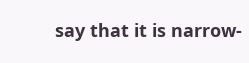say that it is narrow-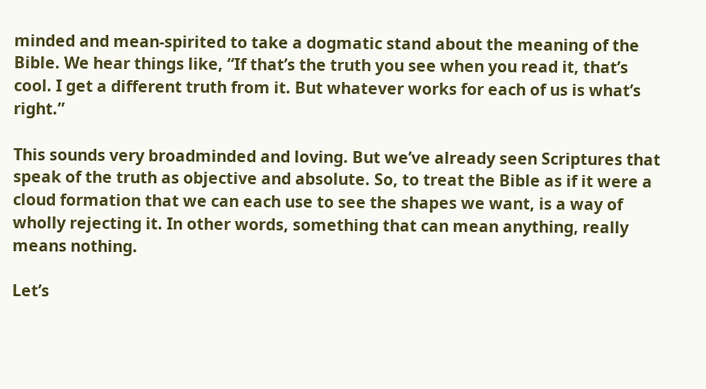minded and mean-spirited to take a dogmatic stand about the meaning of the Bible. We hear things like, “If that’s the truth you see when you read it, that’s cool. I get a different truth from it. But whatever works for each of us is what’s right.”

This sounds very broadminded and loving. But we’ve already seen Scriptures that speak of the truth as objective and absolute. So, to treat the Bible as if it were a cloud formation that we can each use to see the shapes we want, is a way of wholly rejecting it. In other words, something that can mean anything, really means nothing.

Let’s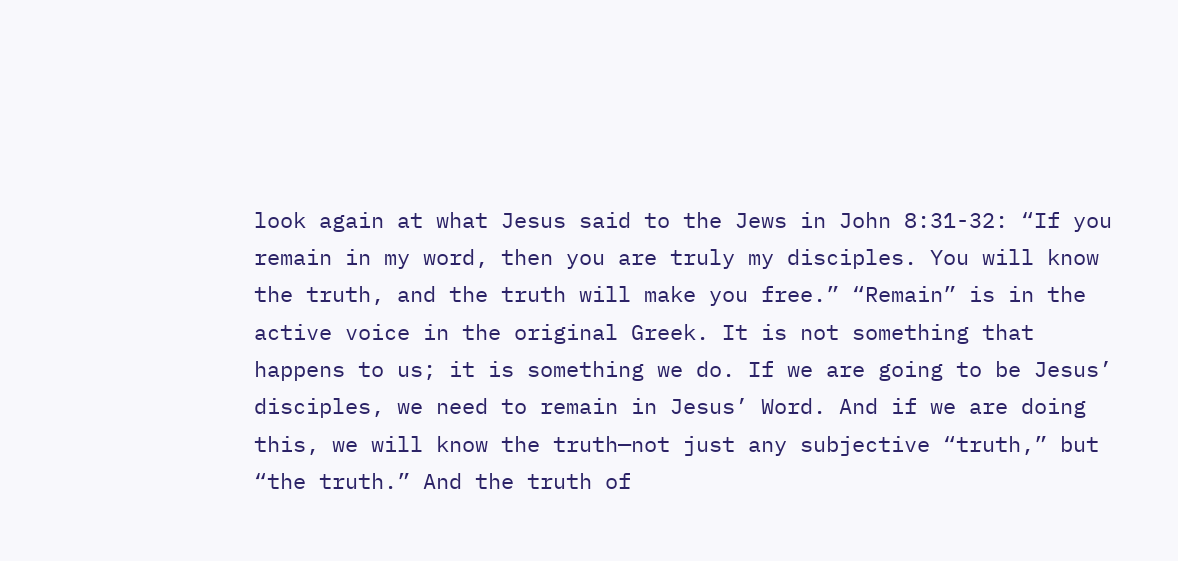look again at what Jesus said to the Jews in John 8:31-32: “If you remain in my word, then you are truly my disciples. You will know the truth, and the truth will make you free.” “Remain” is in the active voice in the original Greek. It is not something that happens to us; it is something we do. If we are going to be Jesus’ disciples, we need to remain in Jesus’ Word. And if we are doing this, we will know the truth—not just any subjective “truth,” but “the truth.” And the truth of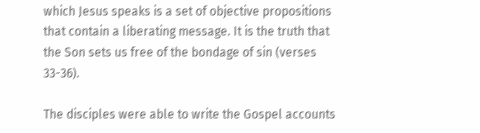which Jesus speaks is a set of objective propositions that contain a liberating message. It is the truth that the Son sets us free of the bondage of sin (verses 33-36).

The disciples were able to write the Gospel accounts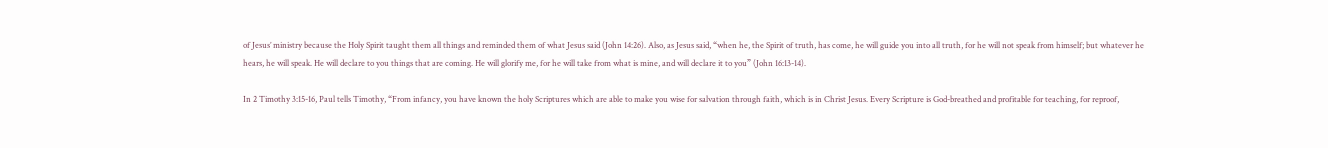of Jesus’ ministry because the Holy Spirit taught them all things and reminded them of what Jesus said (John 14:26). Also, as Jesus said, “when he, the Spirit of truth, has come, he will guide you into all truth, for he will not speak from himself; but whatever he hears, he will speak. He will declare to you things that are coming. He will glorify me, for he will take from what is mine, and will declare it to you” (John 16:13-14).

In 2 Timothy 3:15-16, Paul tells Timothy, “From infancy, you have known the holy Scriptures which are able to make you wise for salvation through faith, which is in Christ Jesus. Every Scripture is God-breathed and profitable for teaching, for reproof,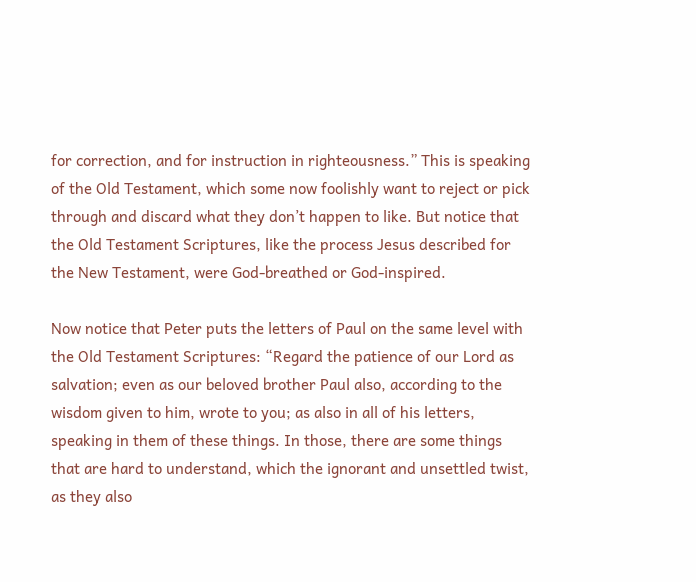for correction, and for instruction in righteousness.” This is speaking of the Old Testament, which some now foolishly want to reject or pick through and discard what they don’t happen to like. But notice that the Old Testament Scriptures, like the process Jesus described for the New Testament, were God-breathed or God-inspired.

Now notice that Peter puts the letters of Paul on the same level with the Old Testament Scriptures: “Regard the patience of our Lord as salvation; even as our beloved brother Paul also, according to the wisdom given to him, wrote to you; as also in all of his letters, speaking in them of these things. In those, there are some things that are hard to understand, which the ignorant and unsettled twist, as they also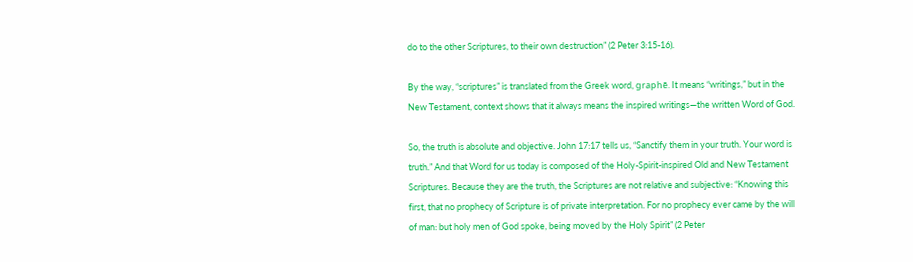do to the other Scriptures, to their own destruction” (2 Peter 3:15-16).

By the way, “scriptures” is translated from the Greek word, graphē. It means “writings,” but in the New Testament, context shows that it always means the inspired writings—the written Word of God.

So, the truth is absolute and objective. John 17:17 tells us, “Sanctify them in your truth. Your word is truth.” And that Word for us today is composed of the Holy-Spirit-inspired Old and New Testament Scriptures. Because they are the truth, the Scriptures are not relative and subjective: “Knowing this first, that no prophecy of Scripture is of private interpretation. For no prophecy ever came by the will of man: but holy men of God spoke, being moved by the Holy Spirit” (2 Peter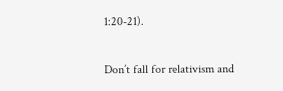1:20-21).

Don’t fall for relativism and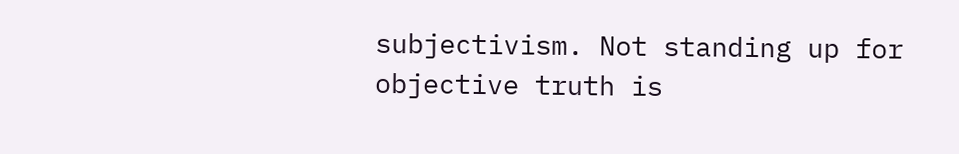subjectivism. Not standing up for objective truth is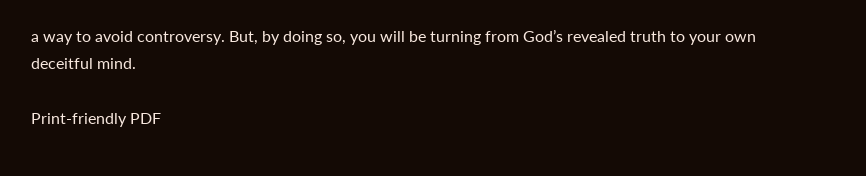a way to avoid controversy. But, by doing so, you will be turning from God’s revealed truth to your own deceitful mind.

Print-friendly PDF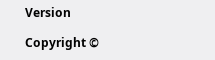Version

Copyright ©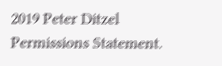2019 Peter Ditzel Permissions Statement.